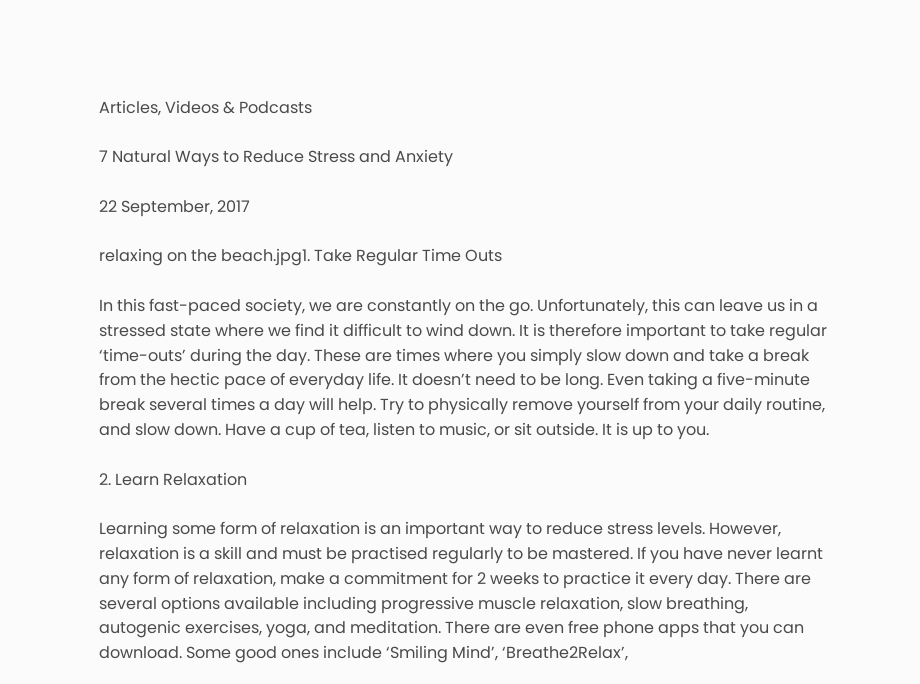Articles, Videos & Podcasts

7 Natural Ways to Reduce Stress and Anxiety

22 September, 2017

relaxing on the beach.jpg1. Take Regular Time Outs

In this fast-paced society, we are constantly on the go. Unfortunately, this can leave us in a stressed state where we find it difficult to wind down. It is therefore important to take regular ‘time-outs’ during the day. These are times where you simply slow down and take a break from the hectic pace of everyday life. It doesn’t need to be long. Even taking a five-minute break several times a day will help. Try to physically remove yourself from your daily routine, and slow down. Have a cup of tea, listen to music, or sit outside. It is up to you.

2. Learn Relaxation

Learning some form of relaxation is an important way to reduce stress levels. However, relaxation is a skill and must be practised regularly to be mastered. If you have never learnt any form of relaxation, make a commitment for 2 weeks to practice it every day. There are several options available including progressive muscle relaxation, slow breathing, autogenic exercises, yoga, and meditation. There are even free phone apps that you can download. Some good ones include ‘Smiling Mind’, ‘Breathe2Relax’,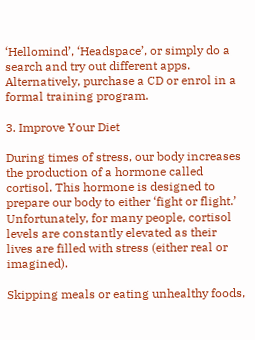‘Hellomind’, ‘Headspace’, or simply do a search and try out different apps. Alternatively, purchase a CD or enrol in a formal training program.

3. Improve Your Diet

During times of stress, our body increases the production of a hormone called cortisol. This hormone is designed to prepare our body to either ‘fight or flight.’ Unfortunately, for many people, cortisol levels are constantly elevated as their lives are filled with stress (either real or imagined).

Skipping meals or eating unhealthy foods,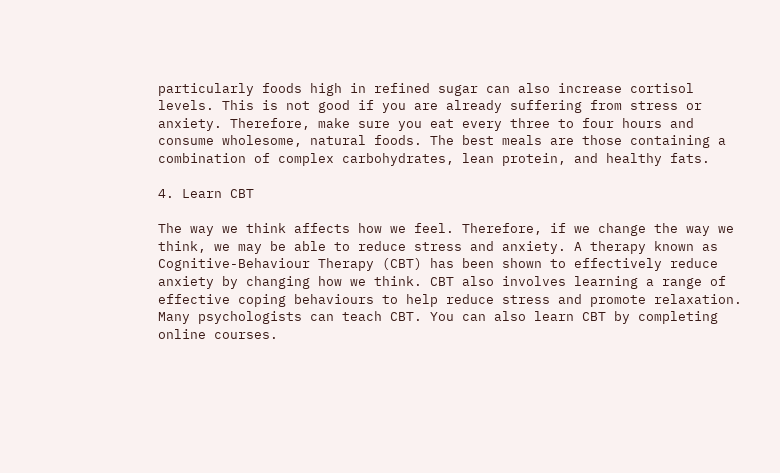particularly foods high in refined sugar can also increase cortisol levels. This is not good if you are already suffering from stress or anxiety. Therefore, make sure you eat every three to four hours and consume wholesome, natural foods. The best meals are those containing a combination of complex carbohydrates, lean protein, and healthy fats.

4. Learn CBT

The way we think affects how we feel. Therefore, if we change the way we think, we may be able to reduce stress and anxiety. A therapy known as Cognitive-Behaviour Therapy (CBT) has been shown to effectively reduce anxiety by changing how we think. CBT also involves learning a range of effective coping behaviours to help reduce stress and promote relaxation.
Many psychologists can teach CBT. You can also learn CBT by completing online courses.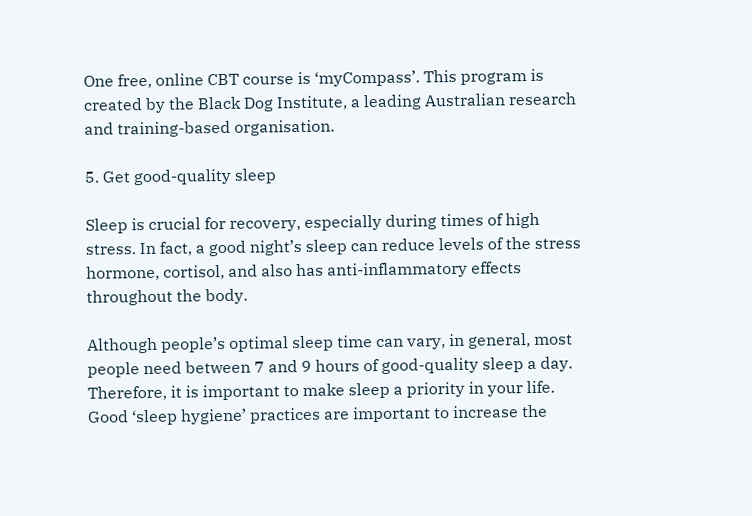One free, online CBT course is ‘myCompass’. This program is created by the Black Dog Institute, a leading Australian research and training-based organisation.

5. Get good-quality sleep

Sleep is crucial for recovery, especially during times of high stress. In fact, a good night’s sleep can reduce levels of the stress hormone, cortisol, and also has anti-inflammatory effects throughout the body.

Although people’s optimal sleep time can vary, in general, most people need between 7 and 9 hours of good-quality sleep a day. Therefore, it is important to make sleep a priority in your life. Good ‘sleep hygiene’ practices are important to increase the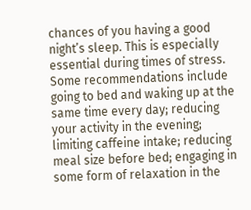chances of you having a good night’s sleep. This is especially essential during times of stress. Some recommendations include going to bed and waking up at the same time every day; reducing your activity in the evening; limiting caffeine intake; reducing meal size before bed; engaging in some form of relaxation in the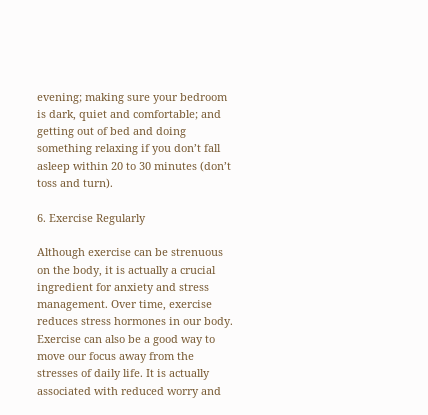evening; making sure your bedroom is dark, quiet and comfortable; and getting out of bed and doing something relaxing if you don’t fall asleep within 20 to 30 minutes (don’t toss and turn).

6. Exercise Regularly

Although exercise can be strenuous on the body, it is actually a crucial ingredient for anxiety and stress management. Over time, exercise reduces stress hormones in our body. Exercise can also be a good way to move our focus away from the stresses of daily life. It is actually associated with reduced worry and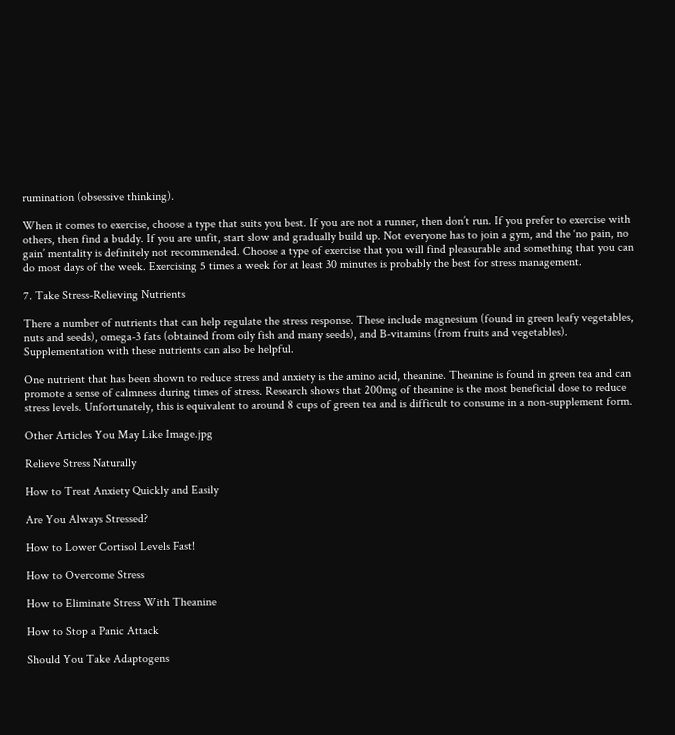rumination (obsessive thinking).

When it comes to exercise, choose a type that suits you best. If you are not a runner, then don’t run. If you prefer to exercise with others, then find a buddy. If you are unfit, start slow and gradually build up. Not everyone has to join a gym, and the ‘no pain, no gain’ mentality is definitely not recommended. Choose a type of exercise that you will find pleasurable and something that you can do most days of the week. Exercising 5 times a week for at least 30 minutes is probably the best for stress management.

7. Take Stress-Relieving Nutrients

There a number of nutrients that can help regulate the stress response. These include magnesium (found in green leafy vegetables, nuts and seeds), omega-3 fats (obtained from oily fish and many seeds), and B-vitamins (from fruits and vegetables). Supplementation with these nutrients can also be helpful.

One nutrient that has been shown to reduce stress and anxiety is the amino acid, theanine. Theanine is found in green tea and can promote a sense of calmness during times of stress. Research shows that 200mg of theanine is the most beneficial dose to reduce stress levels. Unfortunately, this is equivalent to around 8 cups of green tea and is difficult to consume in a non-supplement form.

Other Articles You May Like Image.jpg

Relieve Stress Naturally

How to Treat Anxiety Quickly and Easily

Are You Always Stressed?

How to Lower Cortisol Levels Fast!

How to Overcome Stress

How to Eliminate Stress With Theanine

How to Stop a Panic Attack

Should You Take Adaptogens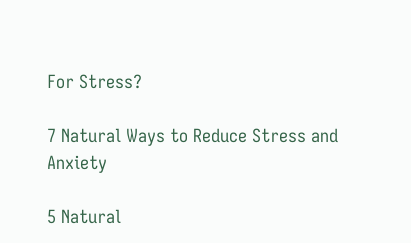For Stress?

7 Natural Ways to Reduce Stress and Anxiety

5 Natural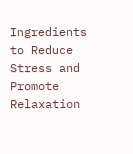Ingredients to Reduce Stress and Promote Relaxation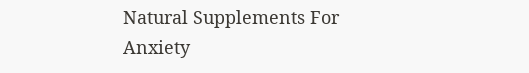Natural Supplements For Anxiety